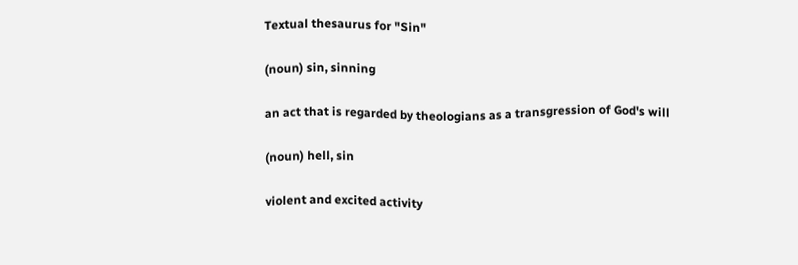Textual thesaurus for "Sin"

(noun) sin, sinning

an act that is regarded by theologians as a transgression of God's will

(noun) hell, sin

violent and excited activity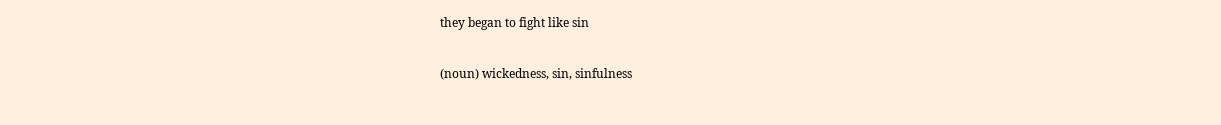they began to fight like sin

(noun) wickedness, sin, sinfulness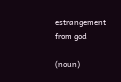estrangement from god

(noun)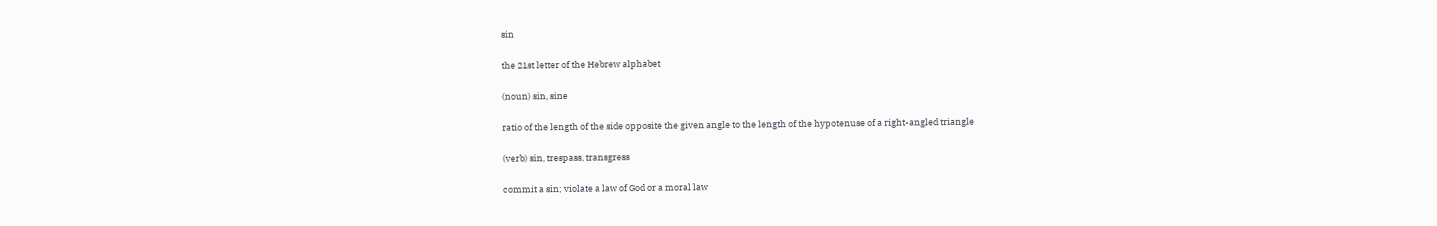sin

the 21st letter of the Hebrew alphabet

(noun) sin, sine

ratio of the length of the side opposite the given angle to the length of the hypotenuse of a right-angled triangle

(verb) sin, trespass, transgress

commit a sin; violate a law of God or a moral law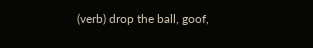(verb) drop the ball, goof,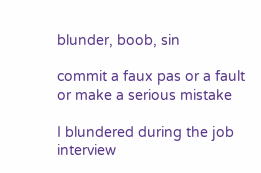blunder, boob, sin

commit a faux pas or a fault or make a serious mistake

I blundered during the job interview